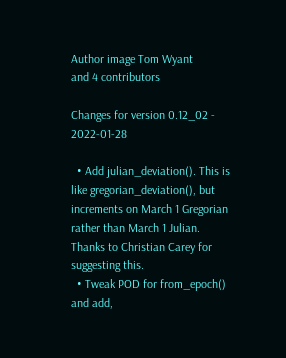Author image Tom Wyant
and 4 contributors

Changes for version 0.12_02 - 2022-01-28

  • Add julian_deviation(). This is like gregorian_deviation(), but increments on March 1 Gregorian rather than March 1 Julian. Thanks to Christian Carey for suggesting this.
  • Tweak POD for from_epoch() and add,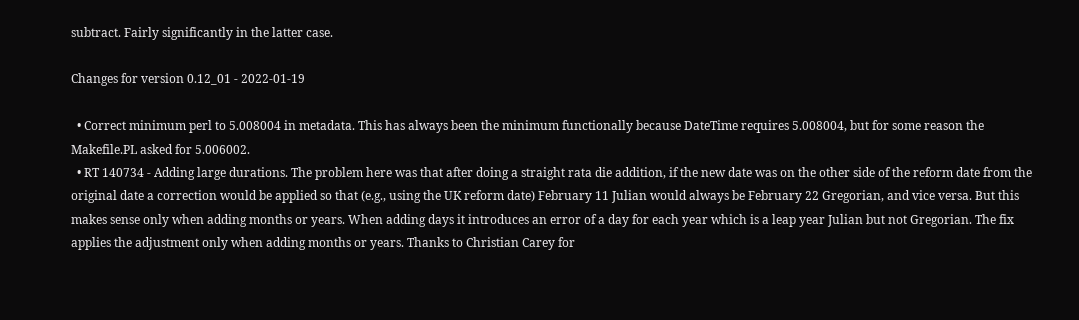subtract. Fairly significantly in the latter case.

Changes for version 0.12_01 - 2022-01-19

  • Correct minimum perl to 5.008004 in metadata. This has always been the minimum functionally because DateTime requires 5.008004, but for some reason the Makefile.PL asked for 5.006002.
  • RT 140734 - Adding large durations. The problem here was that after doing a straight rata die addition, if the new date was on the other side of the reform date from the original date a correction would be applied so that (e.g., using the UK reform date) February 11 Julian would always be February 22 Gregorian, and vice versa. But this makes sense only when adding months or years. When adding days it introduces an error of a day for each year which is a leap year Julian but not Gregorian. The fix applies the adjustment only when adding months or years. Thanks to Christian Carey for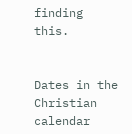finding this.


Dates in the Christian calendar